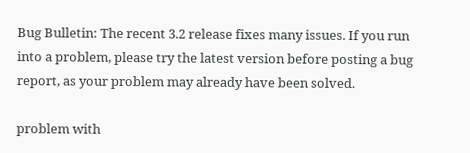Bug Bulletin: The recent 3.2 release fixes many issues. If you run into a problem, please try the latest version before posting a bug report, as your problem may already have been solved.

problem with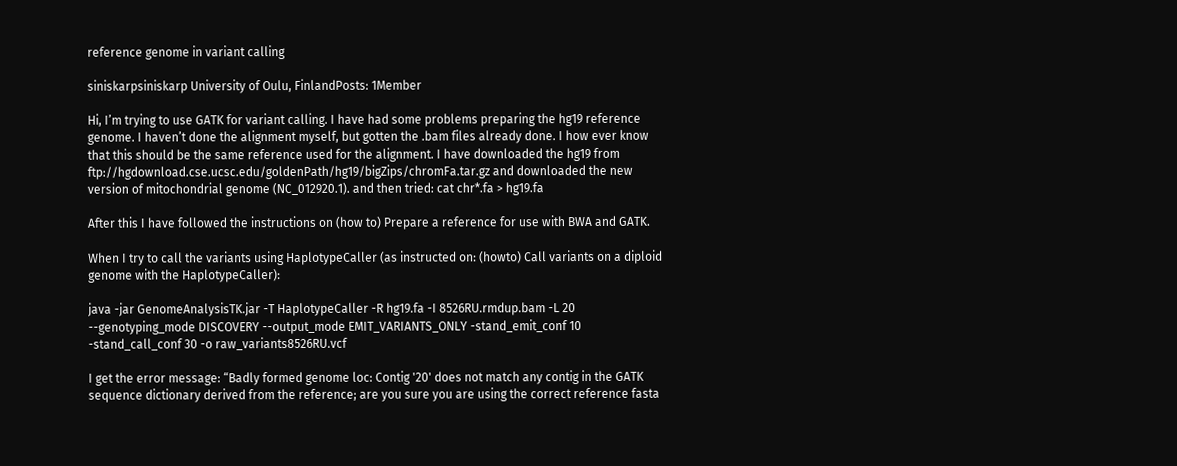reference genome in variant calling

siniskarpsiniskarp University of Oulu, FinlandPosts: 1Member

Hi, I’m trying to use GATK for variant calling. I have had some problems preparing the hg19 reference genome. I haven’t done the alignment myself, but gotten the .bam files already done. I how ever know that this should be the same reference used for the alignment. I have downloaded the hg19 from ftp://hgdownload.cse.ucsc.edu/goldenPath/hg19/bigZips/chromFa.tar.gz and downloaded the new version of mitochondrial genome (NC_012920.1). and then tried: cat chr*.fa > hg19.fa

After this I have followed the instructions on (how to) Prepare a reference for use with BWA and GATK.

When I try to call the variants using HaplotypeCaller (as instructed on: (howto) Call variants on a diploid genome with the HaplotypeCaller):

java -jar GenomeAnalysisTK.jar -T HaplotypeCaller -R hg19.fa -I 8526RU.rmdup.bam -L 20 --genotyping_mode DISCOVERY --output_mode EMIT_VARIANTS_ONLY -stand_emit_conf 10 -stand_call_conf 30 -o raw_variants8526RU.vcf

I get the error message: “Badly formed genome loc: Contig '20' does not match any contig in the GATK sequence dictionary derived from the reference; are you sure you are using the correct reference fasta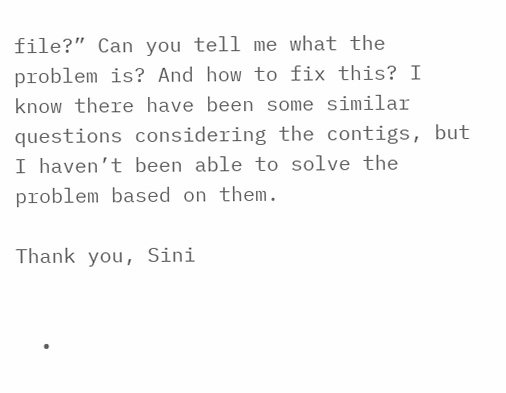file?” Can you tell me what the problem is? And how to fix this? I know there have been some similar questions considering the contigs, but I haven’t been able to solve the problem based on them.

Thank you, Sini


  •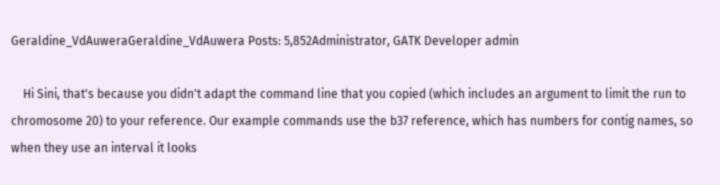Geraldine_VdAuweraGeraldine_VdAuwera Posts: 5,852Administrator, GATK Developer admin

    Hi Sini, that's because you didn't adapt the command line that you copied (which includes an argument to limit the run to chromosome 20) to your reference. Our example commands use the b37 reference, which has numbers for contig names, so when they use an interval it looks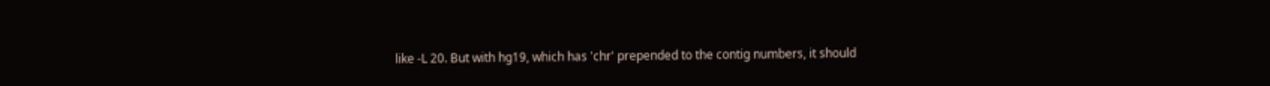like -L 20. But with hg19, which has 'chr' prepended to the contig numbers, it should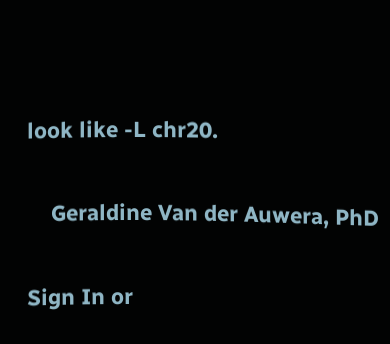look like -L chr20.

    Geraldine Van der Auwera, PhD

Sign In or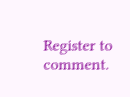Register to comment.